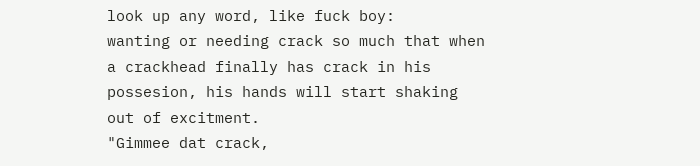look up any word, like fuck boy:
wanting or needing crack so much that when a crackhead finally has crack in his possesion, his hands will start shaking out of excitment.
"Gimmee dat crack,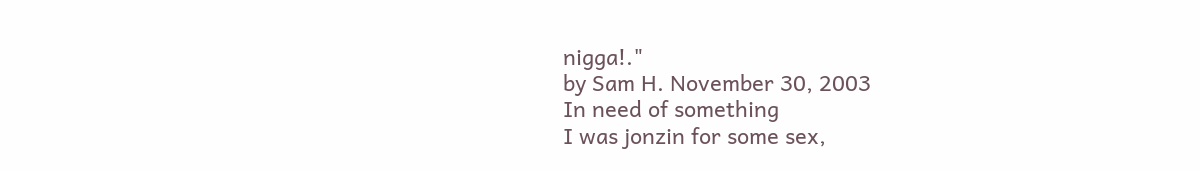nigga!."
by Sam H. November 30, 2003
In need of something
I was jonzin for some sex,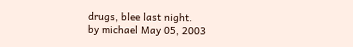drugs, blee last night.
by michael May 05, 2003